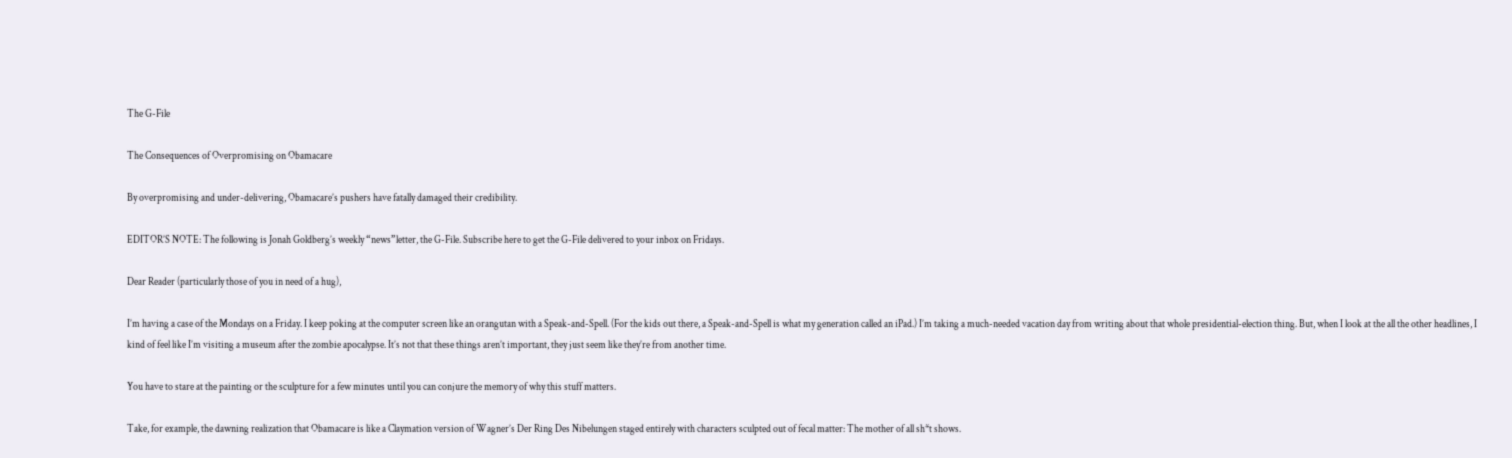The G-File

The Consequences of Overpromising on Obamacare

By overpromising and under-delivering, Obamacare’s pushers have fatally damaged their credibility.

EDITOR’S NOTE: The following is Jonah Goldberg’s weekly “news”letter, the G-File. Subscribe here to get the G-File delivered to your inbox on Fridays.

Dear Reader (particularly those of you in need of a hug),

I’m having a case of the Mondays on a Friday. I keep poking at the computer screen like an orangutan with a Speak-and-Spell. (For the kids out there, a Speak-and-Spell is what my generation called an iPad.) I’m taking a much-needed vacation day from writing about that whole presidential-election thing. But, when I look at the all the other headlines, I kind of feel like I’m visiting a museum after the zombie apocalypse. It’s not that these things aren’t important, they just seem like they’re from another time.

You have to stare at the painting or the sculpture for a few minutes until you can conjure the memory of why this stuff matters.

Take, for example, the dawning realization that Obamacare is like a Claymation version of Wagner’s Der Ring Des Nibelungen staged entirely with characters sculpted out of fecal matter: The mother of all sh*t shows.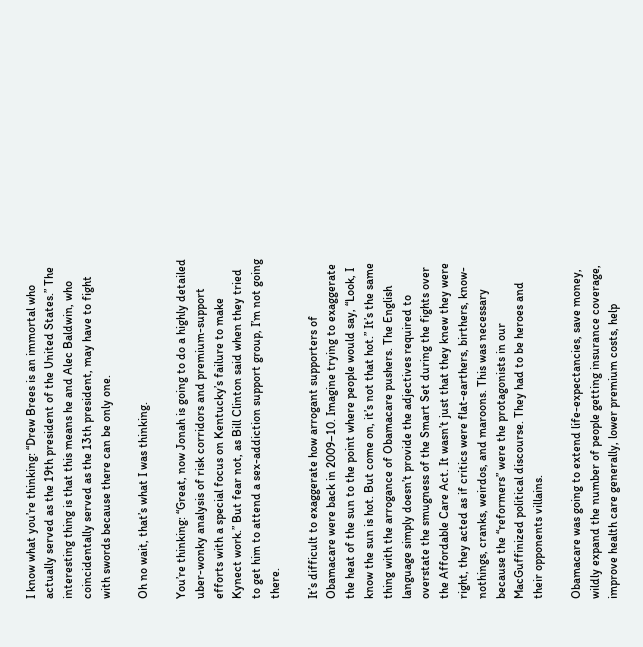I know what you’re thinking: “Drew Brees is an immortal who actually served as the 19th president of the United States.” The interesting thing is that this means he and Alec Baldwin, who coincidentally served as the 13th president, may have to fight with swords because there can be only one.

Oh no wait, that’s what I was thinking.

You’re thinking: “Great, now Jonah is going to do a highly detailed uber-wonky analysis of risk corridors and premium-support efforts with a special focus on Kentucky’s failure to make Kynect work.” But fear not, as Bill Clinton said when they tried to get him to attend a sex-addiction support group, I’m not going there.

It’s difficult to exaggerate how arrogant supporters of Obamacare were back in 2009–10. Imagine trying to exaggerate the heat of the sun to the point where people would say, “Look, I know the sun is hot. But come on, it’s not that hot.” It’s the same thing with the arrogance of Obamacare pushers. The English language simply doesn’t provide the adjectives required to overstate the smugness of the Smart Set during the fights over the Affordable Care Act. It wasn’t just that they knew they were right, they acted as if critics were flat-earthers, birthers, know-nothings, cranks, weirdos, and maroons. This was necessary because the “reformers” were the protagonists in our MacGuffinized political discourse. They had to be heroes and their opponents villains.

Obamacare was going to extend life-expectancies, save money, wildly expand the number of people getting insurance coverage, improve health care generally, lower premium costs, help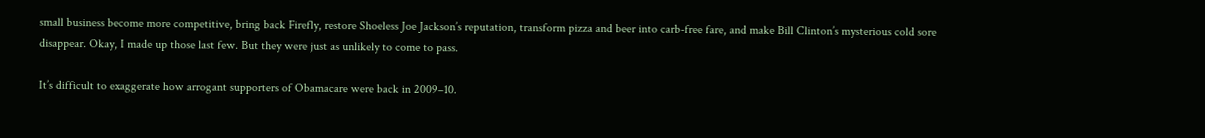small business become more competitive, bring back Firefly, restore Shoeless Joe Jackson’s reputation, transform pizza and beer into carb-free fare, and make Bill Clinton’s mysterious cold sore disappear. Okay, I made up those last few. But they were just as unlikely to come to pass.

It’s difficult to exaggerate how arrogant supporters of Obamacare were back in 2009–10.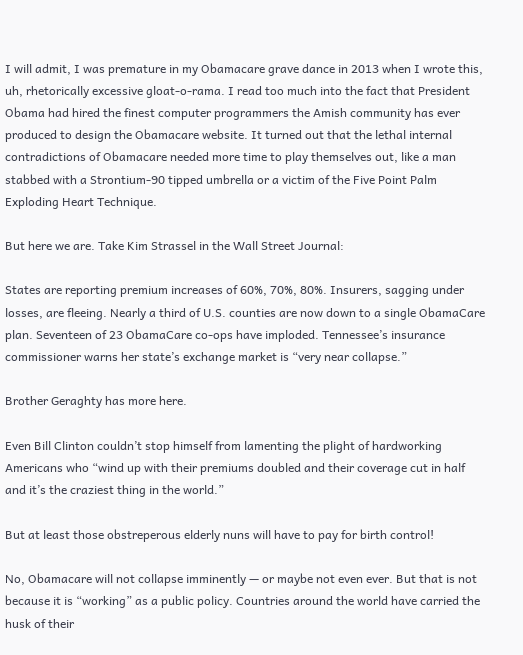I will admit, I was premature in my Obamacare grave dance in 2013 when I wrote this, uh, rhetorically excessive gloat-o-rama. I read too much into the fact that President Obama had hired the finest computer programmers the Amish community has ever produced to design the Obamacare website. It turned out that the lethal internal contradictions of Obamacare needed more time to play themselves out, like a man stabbed with a Strontium-90 tipped umbrella or a victim of the Five Point Palm Exploding Heart Technique.

But here we are. Take Kim Strassel in the Wall Street Journal:

States are reporting premium increases of 60%, 70%, 80%. Insurers, sagging under losses, are fleeing. Nearly a third of U.S. counties are now down to a single ObamaCare plan. Seventeen of 23 ObamaCare co-ops have imploded. Tennessee’s insurance commissioner warns her state’s exchange market is “very near collapse.”

Brother Geraghty has more here.

Even Bill Clinton couldn’t stop himself from lamenting the plight of hardworking Americans who “wind up with their premiums doubled and their coverage cut in half and it’s the craziest thing in the world.”

But at least those obstreperous elderly nuns will have to pay for birth control!

No, Obamacare will not collapse imminently — or maybe not even ever. But that is not because it is “working” as a public policy. Countries around the world have carried the husk of their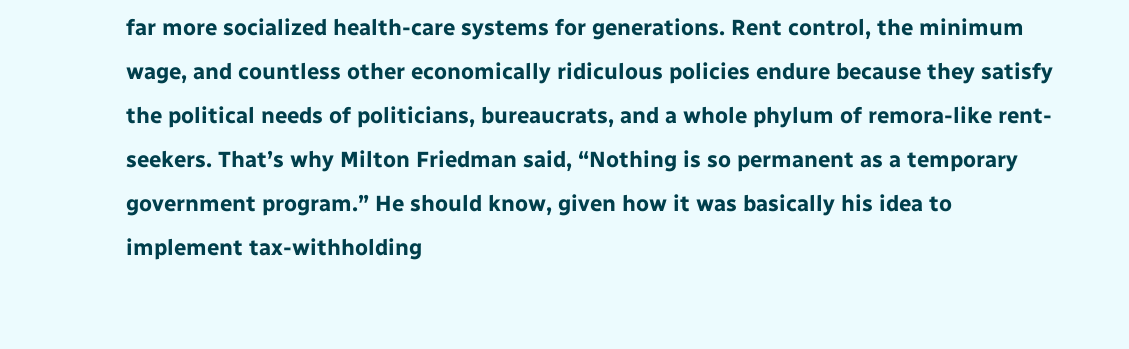far more socialized health-care systems for generations. Rent control, the minimum wage, and countless other economically ridiculous policies endure because they satisfy the political needs of politicians, bureaucrats, and a whole phylum of remora-like rent-seekers. That’s why Milton Friedman said, “Nothing is so permanent as a temporary government program.” He should know, given how it was basically his idea to implement tax-withholding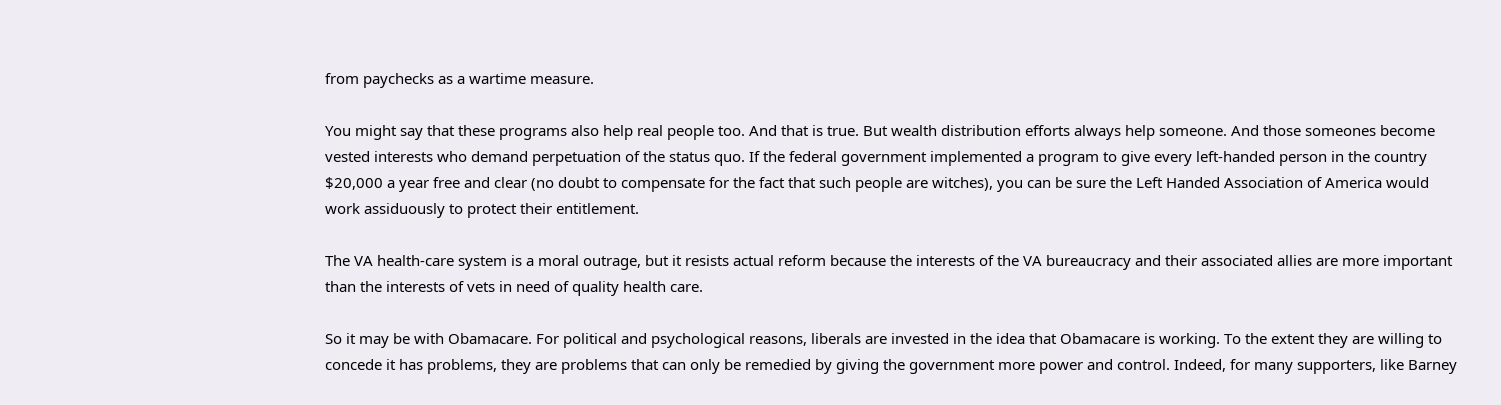from paychecks as a wartime measure.

You might say that these programs also help real people too. And that is true. But wealth distribution efforts always help someone. And those someones become vested interests who demand perpetuation of the status quo. If the federal government implemented a program to give every left-handed person in the country $20,000 a year free and clear (no doubt to compensate for the fact that such people are witches), you can be sure the Left Handed Association of America would work assiduously to protect their entitlement.

The VA health-care system is a moral outrage, but it resists actual reform because the interests of the VA bureaucracy and their associated allies are more important than the interests of vets in need of quality health care.

So it may be with Obamacare. For political and psychological reasons, liberals are invested in the idea that Obamacare is working. To the extent they are willing to concede it has problems, they are problems that can only be remedied by giving the government more power and control. Indeed, for many supporters, like Barney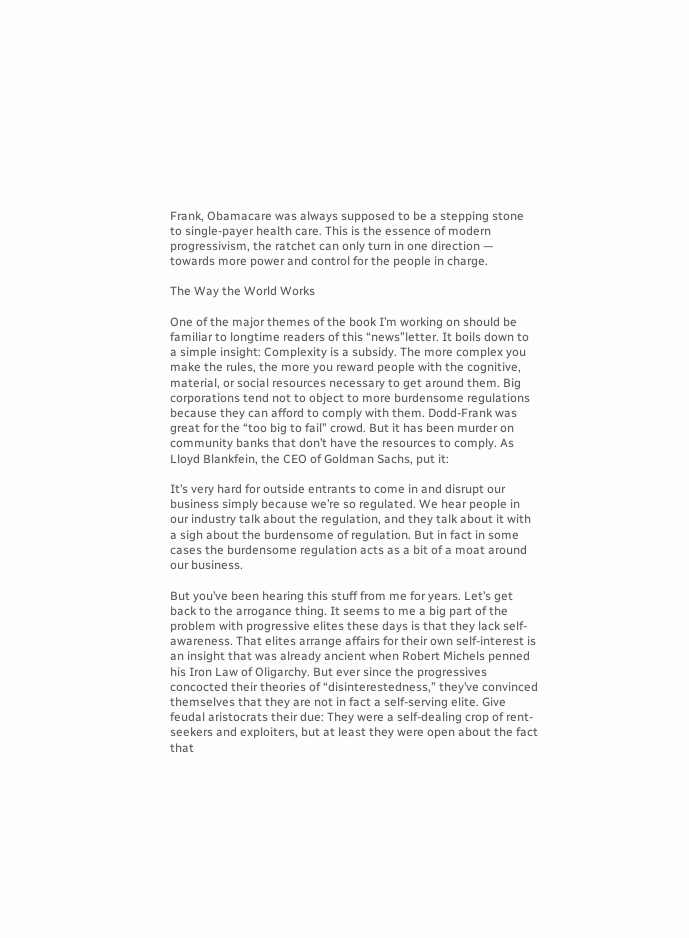Frank, Obamacare was always supposed to be a stepping stone to single-payer health care. This is the essence of modern progressivism, the ratchet can only turn in one direction — towards more power and control for the people in charge.

The Way the World Works

One of the major themes of the book I’m working on should be familiar to longtime readers of this “news”letter. It boils down to a simple insight: Complexity is a subsidy. The more complex you make the rules, the more you reward people with the cognitive, material, or social resources necessary to get around them. Big corporations tend not to object to more burdensome regulations because they can afford to comply with them. Dodd-Frank was great for the “too big to fail” crowd. But it has been murder on community banks that don’t have the resources to comply. As Lloyd Blankfein, the CEO of Goldman Sachs, put it:

It’s very hard for outside entrants to come in and disrupt our business simply because we’re so regulated. We hear people in our industry talk about the regulation, and they talk about it with a sigh about the burdensome of regulation. But in fact in some cases the burdensome regulation acts as a bit of a moat around our business.

But you’ve been hearing this stuff from me for years. Let’s get back to the arrogance thing. It seems to me a big part of the problem with progressive elites these days is that they lack self-awareness. That elites arrange affairs for their own self-interest is an insight that was already ancient when Robert Michels penned his Iron Law of Oligarchy. But ever since the progressives concocted their theories of “disinterestedness,” they’ve convinced themselves that they are not in fact a self-serving elite. Give feudal aristocrats their due: They were a self-dealing crop of rent-seekers and exploiters, but at least they were open about the fact that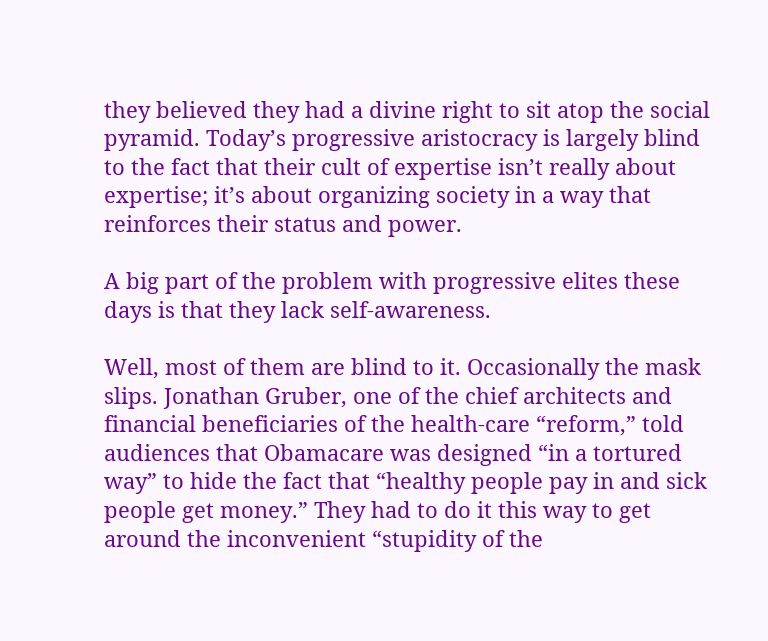they believed they had a divine right to sit atop the social pyramid. Today’s progressive aristocracy is largely blind to the fact that their cult of expertise isn’t really about expertise; it’s about organizing society in a way that reinforces their status and power.

A big part of the problem with progressive elites these days is that they lack self-awareness.

Well, most of them are blind to it. Occasionally the mask slips. Jonathan Gruber, one of the chief architects and financial beneficiaries of the health-care “reform,” told audiences that Obamacare was designed “in a tortured way” to hide the fact that “healthy people pay in and sick people get money.” They had to do it this way to get around the inconvenient “stupidity of the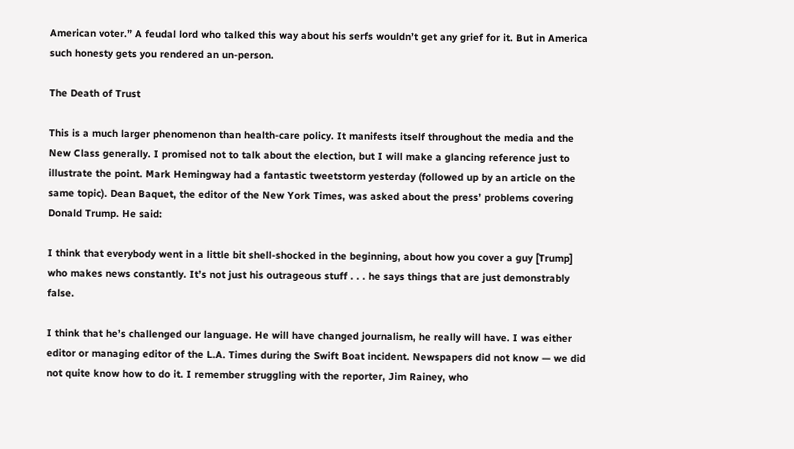American voter.” A feudal lord who talked this way about his serfs wouldn’t get any grief for it. But in America such honesty gets you rendered an un-person.

The Death of Trust

This is a much larger phenomenon than health-care policy. It manifests itself throughout the media and the New Class generally. I promised not to talk about the election, but I will make a glancing reference just to illustrate the point. Mark Hemingway had a fantastic tweetstorm yesterday (followed up by an article on the same topic). Dean Baquet, the editor of the New York Times, was asked about the press’ problems covering Donald Trump. He said:

I think that everybody went in a little bit shell-shocked in the beginning, about how you cover a guy [Trump] who makes news constantly. It’s not just his outrageous stuff . . . he says things that are just demonstrably false.

I think that he’s challenged our language. He will have changed journalism, he really will have. I was either editor or managing editor of the L.A. Times during the Swift Boat incident. Newspapers did not know — we did not quite know how to do it. I remember struggling with the reporter, Jim Rainey, who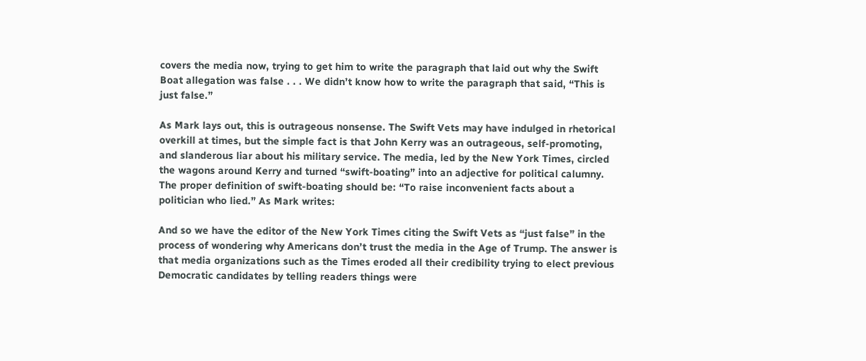covers the media now, trying to get him to write the paragraph that laid out why the Swift Boat allegation was false . . . We didn’t know how to write the paragraph that said, “This is just false.”

As Mark lays out, this is outrageous nonsense. The Swift Vets may have indulged in rhetorical overkill at times, but the simple fact is that John Kerry was an outrageous, self-promoting, and slanderous liar about his military service. The media, led by the New York Times, circled the wagons around Kerry and turned “swift-boating” into an adjective for political calumny. The proper definition of swift-boating should be: “To raise inconvenient facts about a politician who lied.” As Mark writes:

And so we have the editor of the New York Times citing the Swift Vets as “just false” in the process of wondering why Americans don’t trust the media in the Age of Trump. The answer is that media organizations such as the Times eroded all their credibility trying to elect previous Democratic candidates by telling readers things were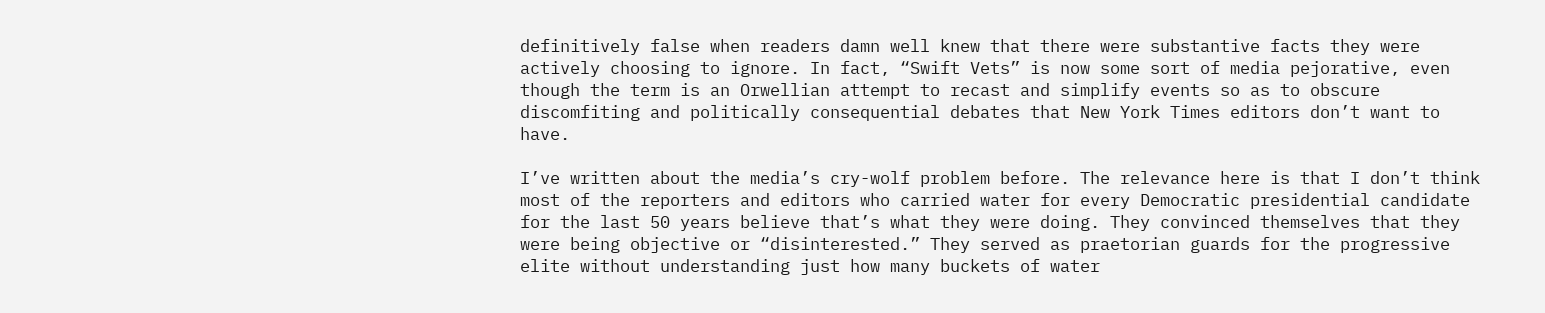definitively false when readers damn well knew that there were substantive facts they were actively choosing to ignore. In fact, “Swift Vets” is now some sort of media pejorative, even though the term is an Orwellian attempt to recast and simplify events so as to obscure discomfiting and politically consequential debates that New York Times editors don’t want to have.

I’ve written about the media’s cry-wolf problem before. The relevance here is that I don’t think most of the reporters and editors who carried water for every Democratic presidential candidate for the last 50 years believe that’s what they were doing. They convinced themselves that they were being objective or “disinterested.” They served as praetorian guards for the progressive elite without understanding just how many buckets of water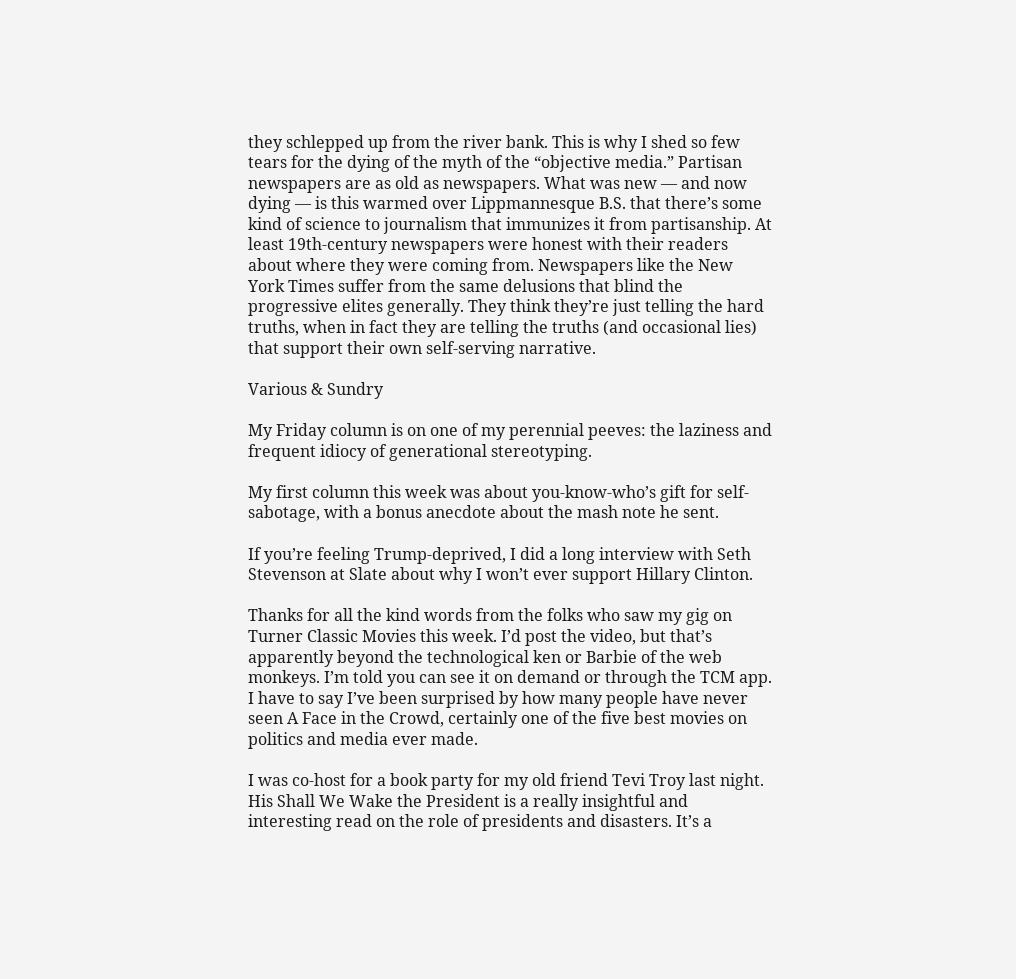they schlepped up from the river bank. This is why I shed so few tears for the dying of the myth of the “objective media.” Partisan newspapers are as old as newspapers. What was new — and now dying — is this warmed over Lippmannesque B.S. that there’s some kind of science to journalism that immunizes it from partisanship. At least 19th-century newspapers were honest with their readers about where they were coming from. Newspapers like the New York Times suffer from the same delusions that blind the progressive elites generally. They think they’re just telling the hard truths, when in fact they are telling the truths (and occasional lies) that support their own self-serving narrative.

Various & Sundry

My Friday column is on one of my perennial peeves: the laziness and frequent idiocy of generational stereotyping.

My first column this week was about you-know-who’s gift for self-sabotage, with a bonus anecdote about the mash note he sent.

If you’re feeling Trump-deprived, I did a long interview with Seth Stevenson at Slate about why I won’t ever support Hillary Clinton.

Thanks for all the kind words from the folks who saw my gig on Turner Classic Movies this week. I’d post the video, but that’s apparently beyond the technological ken or Barbie of the web monkeys. I’m told you can see it on demand or through the TCM app. I have to say I’ve been surprised by how many people have never seen A Face in the Crowd, certainly one of the five best movies on politics and media ever made.

I was co-host for a book party for my old friend Tevi Troy last night. His Shall We Wake the President is a really insightful and interesting read on the role of presidents and disasters. It’s a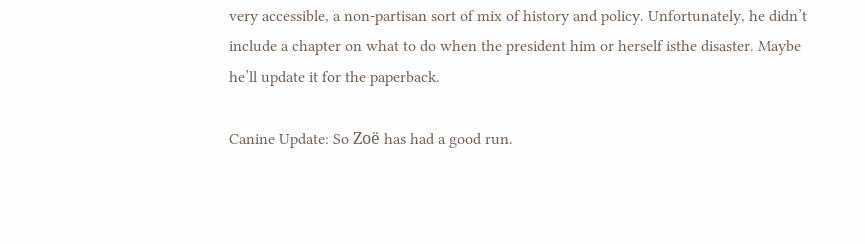very accessible, a non-partisan sort of mix of history and policy. Unfortunately, he didn’t include a chapter on what to do when the president him or herself isthe disaster. Maybe he’ll update it for the paperback.

Canine Update: So Zoë has had a good run.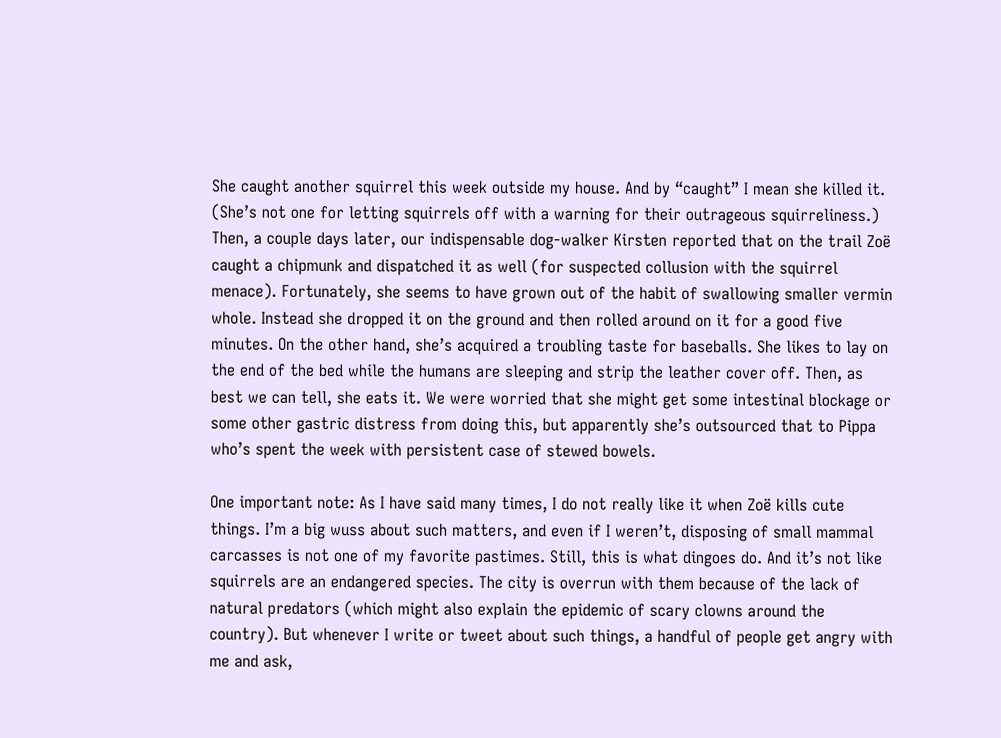She caught another squirrel this week outside my house. And by “caught” I mean she killed it. (She’s not one for letting squirrels off with a warning for their outrageous squirreliness.) Then, a couple days later, our indispensable dog-walker Kirsten reported that on the trail Zoë caught a chipmunk and dispatched it as well (for suspected collusion with the squirrel menace). Fortunately, she seems to have grown out of the habit of swallowing smaller vermin whole. Instead she dropped it on the ground and then rolled around on it for a good five minutes. On the other hand, she’s acquired a troubling taste for baseballs. She likes to lay on the end of the bed while the humans are sleeping and strip the leather cover off. Then, as best we can tell, she eats it. We were worried that she might get some intestinal blockage or some other gastric distress from doing this, but apparently she’s outsourced that to Pippa who’s spent the week with persistent case of stewed bowels.

One important note: As I have said many times, I do not really like it when Zoë kills cute things. I’m a big wuss about such matters, and even if I weren’t, disposing of small mammal carcasses is not one of my favorite pastimes. Still, this is what dingoes do. And it’s not like squirrels are an endangered species. The city is overrun with them because of the lack of natural predators (which might also explain the epidemic of scary clowns around the country). But whenever I write or tweet about such things, a handful of people get angry with me and ask,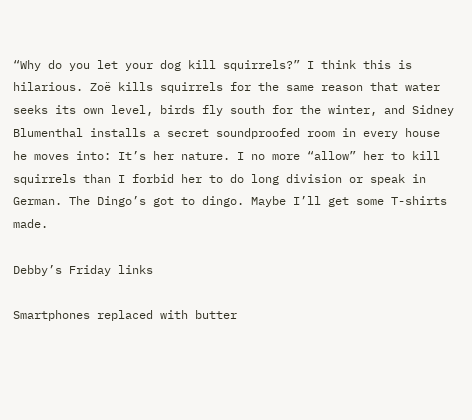“Why do you let your dog kill squirrels?” I think this is hilarious. Zoë kills squirrels for the same reason that water seeks its own level, birds fly south for the winter, and Sidney Blumenthal installs a secret soundproofed room in every house he moves into: It’s her nature. I no more “allow” her to kill squirrels than I forbid her to do long division or speak in German. The Dingo’s got to dingo. Maybe I’ll get some T-shirts made.

Debby’s Friday links

Smartphones replaced with butter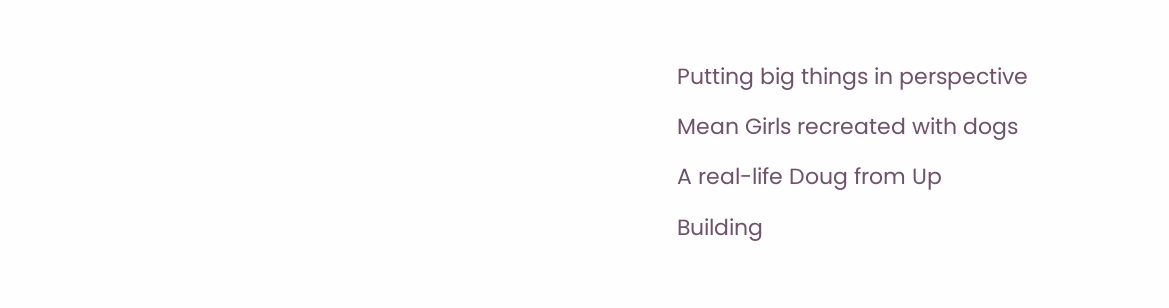Putting big things in perspective

Mean Girls recreated with dogs

A real-life Doug from Up

Building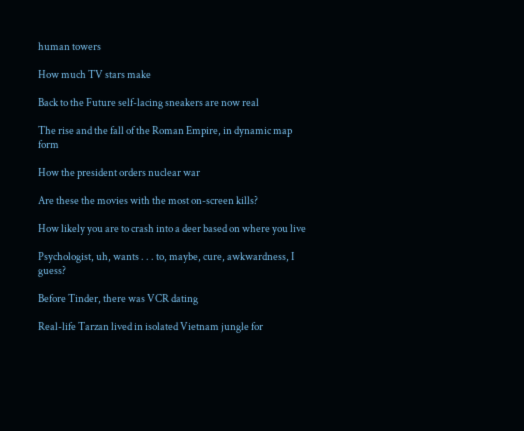human towers

How much TV stars make

Back to the Future self-lacing sneakers are now real

The rise and the fall of the Roman Empire, in dynamic map form

How the president orders nuclear war

Are these the movies with the most on-screen kills?

How likely you are to crash into a deer based on where you live

Psychologist, uh, wants . . . to, maybe, cure, awkwardness, I guess?

Before Tinder, there was VCR dating

Real-life Tarzan lived in isolated Vietnam jungle for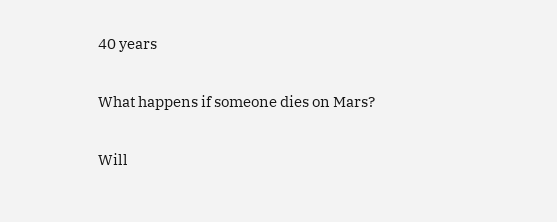40 years

What happens if someone dies on Mars?

Will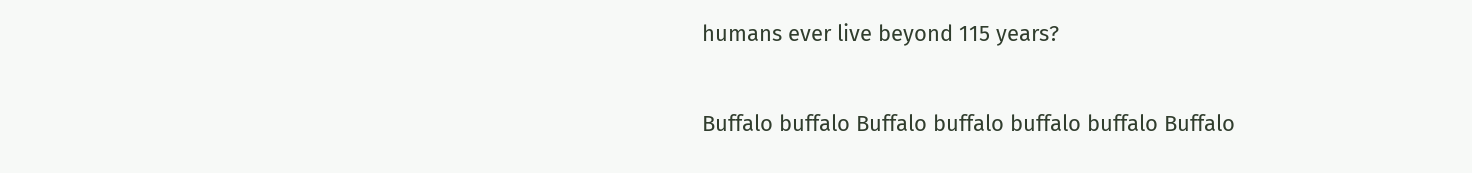humans ever live beyond 115 years?

Buffalo buffalo Buffalo buffalo buffalo buffalo Buffalo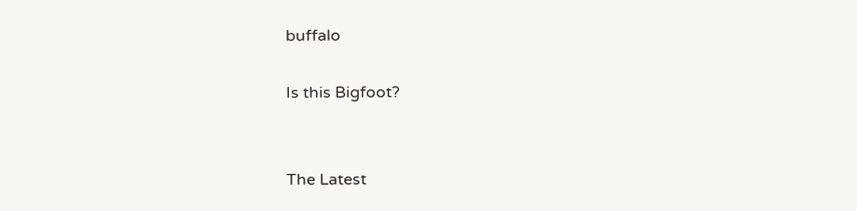buffalo

Is this Bigfoot?


The Latest